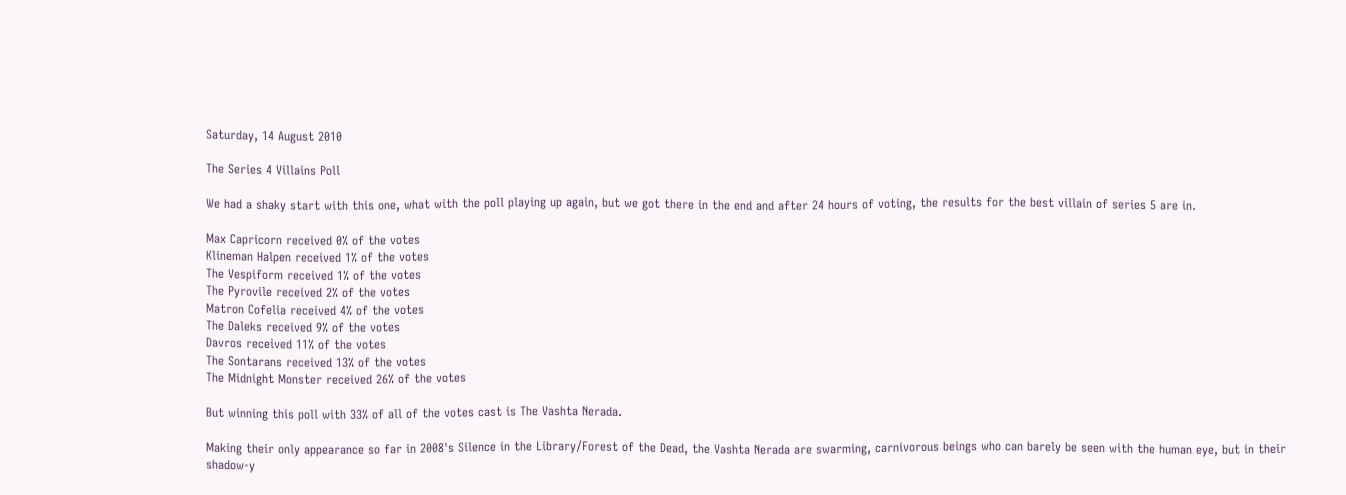Saturday, 14 August 2010

The Series 4 Villains Poll

We had a shaky start with this one, what with the poll playing up again, but we got there in the end and after 24 hours of voting, the results for the best villain of series 5 are in.

Max Capricorn received 0% of the votes
Klineman Halpen received 1% of the votes
The Vespiform received 1% of the votes
The Pyrovile received 2% of the votes
Matron Cofelia received 4% of the votes
The Daleks received 9% of the votes
Davros received 11% of the votes
The Sontarans received 13% of the votes
The Midnight Monster received 26% of the votes

But winning this poll with 33% of all of the votes cast is The Vashta Nerada.

Making their only appearance so far in 2008's Silence in the Library/Forest of the Dead, the Vashta Nerada are swarming, carnivorous beings who can barely be seen with the human eye, but in their shadow-y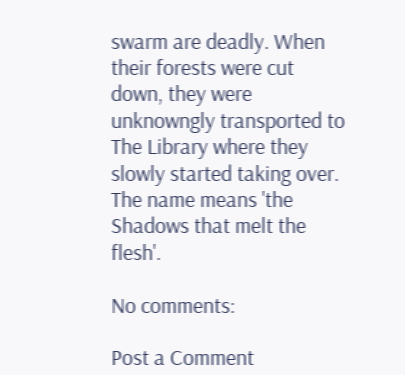swarm are deadly. When their forests were cut down, they were unknowngly transported to The Library where they slowly started taking over. The name means 'the Shadows that melt the flesh'.

No comments:

Post a Comment